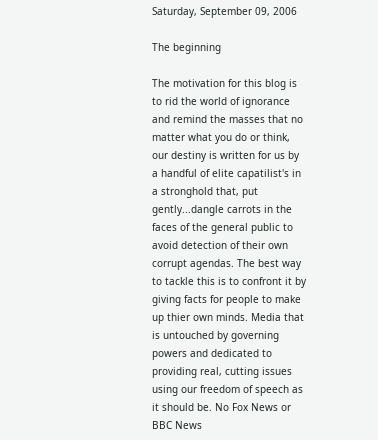Saturday, September 09, 2006

The beginning

The motivation for this blog is to rid the world of ignorance and remind the masses that no matter what you do or think, our destiny is written for us by a handful of elite capatilist's in a stronghold that, put gently...dangle carrots in the faces of the general public to avoid detection of their own corrupt agendas. The best way to tackle this is to confront it by giving facts for people to make up thier own minds. Media that is untouched by governing powers and dedicated to providing real, cutting issues using our freedom of speech as it should be. No Fox News or BBC News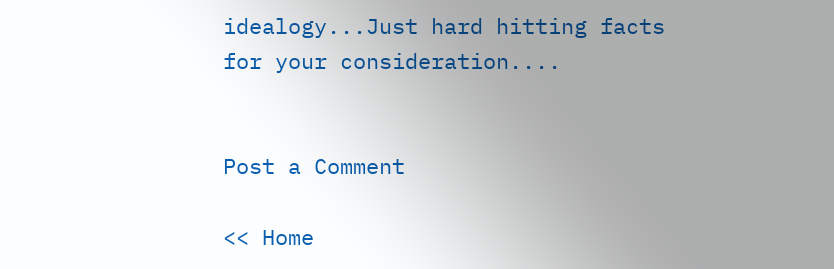idealogy...Just hard hitting facts for your consideration....


Post a Comment

<< Home